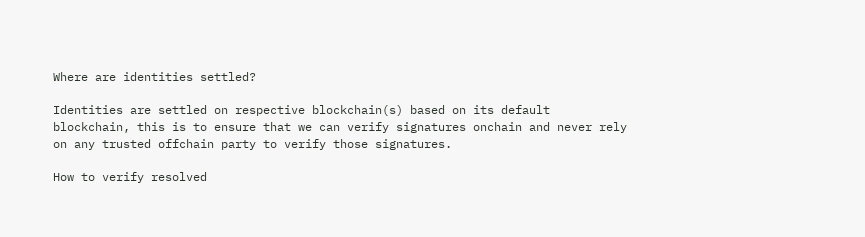Where are identities settled?

Identities are settled on respective blockchain(s) based on its default blockchain, this is to ensure that we can verify signatures onchain and never rely on any trusted offchain party to verify those signatures.

How to verify resolved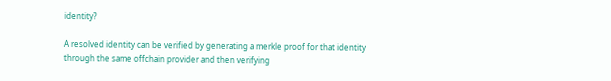identity?

A resolved identity can be verified by generating a merkle proof for that identity through the same offchain provider and then verifying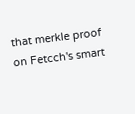that merkle proof on Fetcch's smart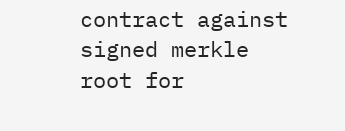contract against signed merkle root for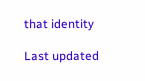that identity

Last updated